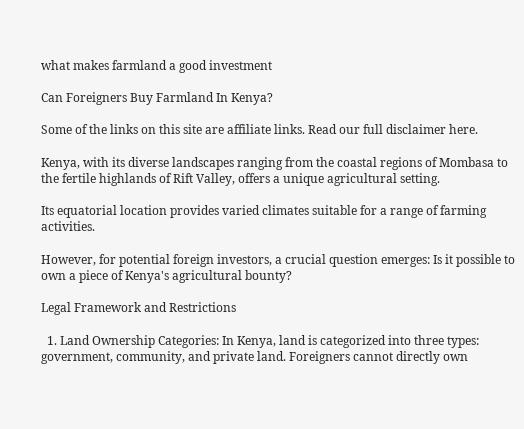what makes farmland a good investment

Can Foreigners Buy Farmland In Kenya?

Some of the links on this site are affiliate links. Read our full disclaimer here.

Kenya, with its diverse landscapes ranging from the coastal regions of Mombasa to the fertile highlands of Rift Valley, offers a unique agricultural setting.

Its equatorial location provides varied climates suitable for a range of farming activities.

However, for potential foreign investors, a crucial question emerges: Is it possible to own a piece of Kenya's agricultural bounty?

Legal Framework and Restrictions

  1. Land Ownership Categories: In Kenya, land is categorized into three types: government, community, and private land. Foreigners cannot directly own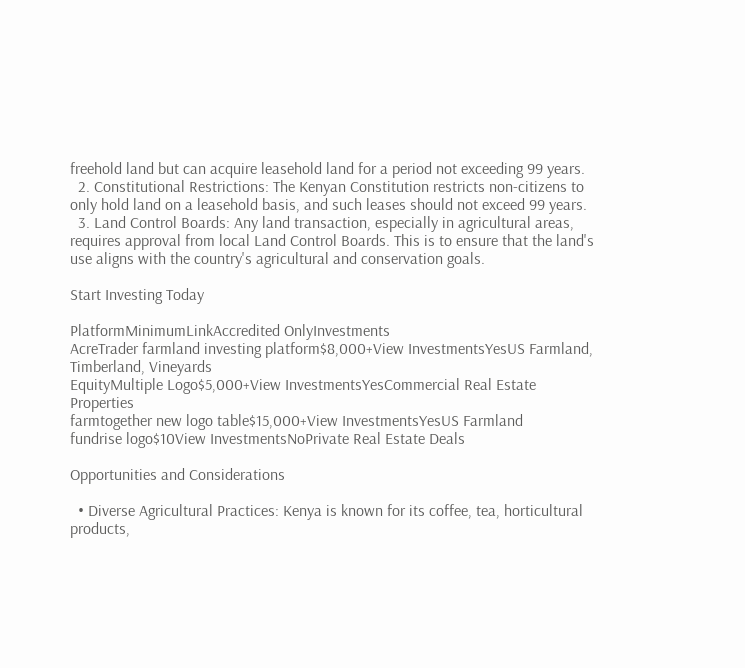freehold land but can acquire leasehold land for a period not exceeding 99 years.
  2. Constitutional Restrictions: The Kenyan Constitution restricts non-citizens to only hold land on a leasehold basis, and such leases should not exceed 99 years.
  3. Land Control Boards: Any land transaction, especially in agricultural areas, requires approval from local Land Control Boards. This is to ensure that the land's use aligns with the country's agricultural and conservation goals.

Start Investing Today

PlatformMinimumLinkAccredited OnlyInvestments
AcreTrader farmland investing platform$8,000+View InvestmentsYesUS Farmland, Timberland, Vineyards
EquityMultiple Logo$5,000+View InvestmentsYesCommercial Real Estate Properties
farmtogether new logo table$15,000+View InvestmentsYesUS Farmland
fundrise logo$10View InvestmentsNoPrivate Real Estate Deals

Opportunities and Considerations

  • Diverse Agricultural Practices: Kenya is known for its coffee, tea, horticultural products,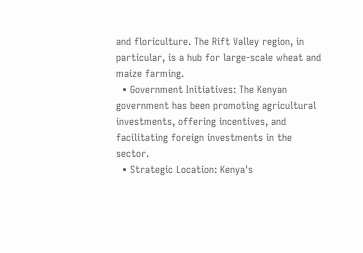and floriculture. The Rift Valley region, in particular, is a hub for large-scale wheat and maize farming.
  • Government Initiatives: The Kenyan government has been promoting agricultural investments, offering incentives, and facilitating foreign investments in the sector.
  • Strategic Location: Kenya's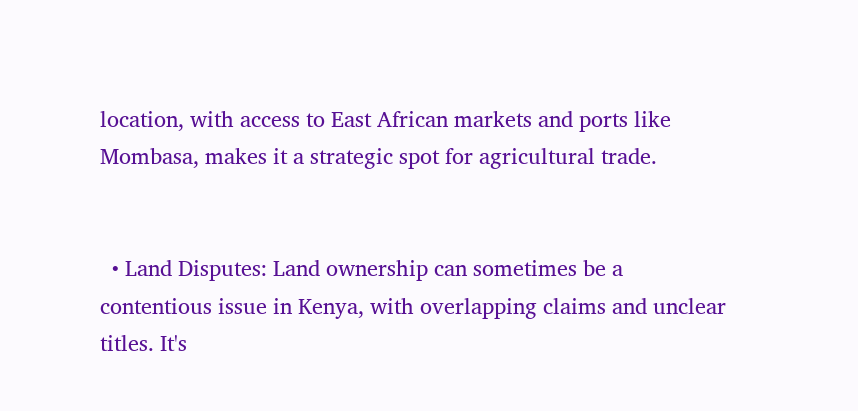location, with access to East African markets and ports like Mombasa, makes it a strategic spot for agricultural trade.


  • Land Disputes: Land ownership can sometimes be a contentious issue in Kenya, with overlapping claims and unclear titles. It's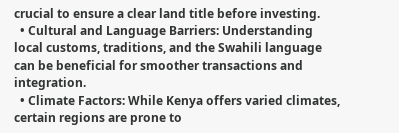crucial to ensure a clear land title before investing.
  • Cultural and Language Barriers: Understanding local customs, traditions, and the Swahili language can be beneficial for smoother transactions and integration.
  • Climate Factors: While Kenya offers varied climates, certain regions are prone to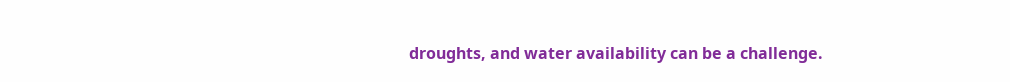droughts, and water availability can be a challenge.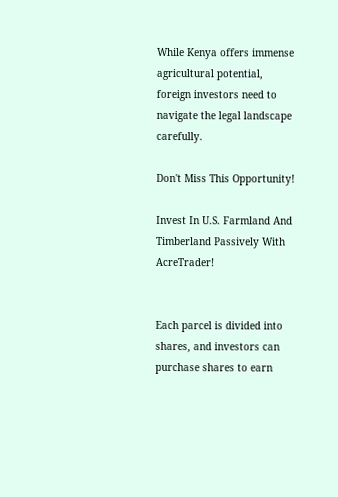While Kenya offers immense agricultural potential, foreign investors need to navigate the legal landscape carefully.

Don't Miss This Opportunity!

Invest In U.S. Farmland And Timberland Passively With AcreTrader!


Each parcel is divided into shares, and investors can purchase shares to earn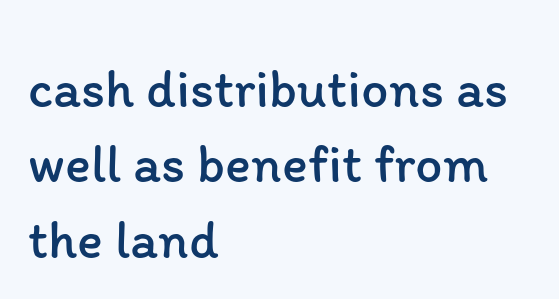cash distributions as well as benefit from the land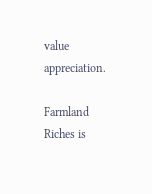value appreciation.

Farmland Riches is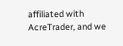affiliated with AcreTrader, and we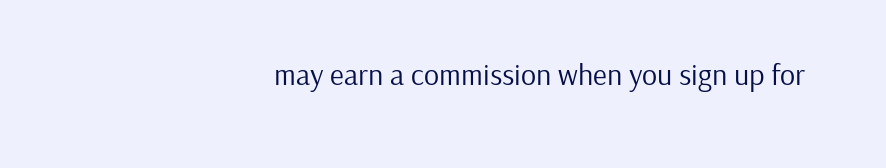may earn a commission when you sign up for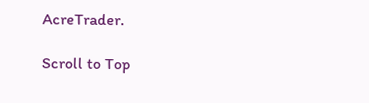AcreTrader.

Scroll to Top